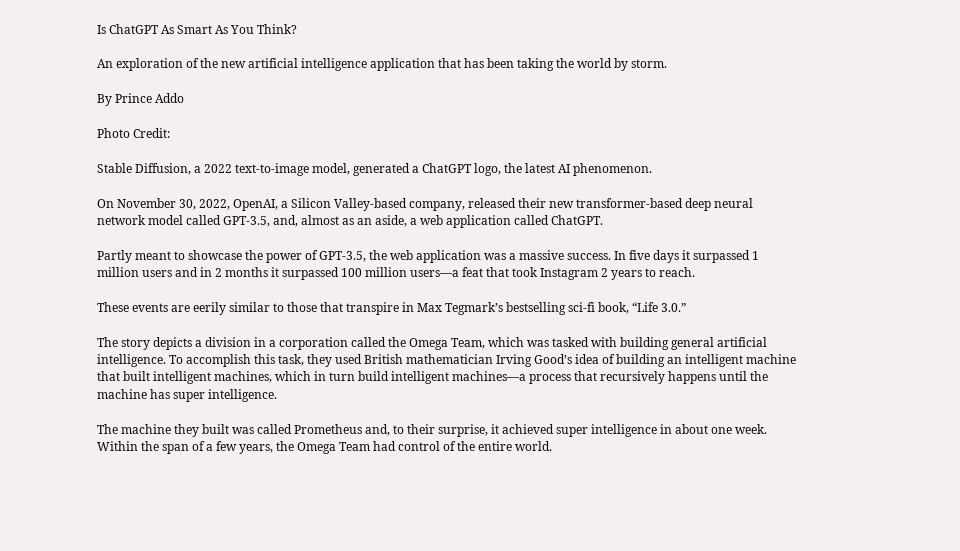Is ChatGPT As Smart As You Think?

An exploration of the new artificial intelligence application that has been taking the world by storm.

By Prince Addo

Photo Credit:

Stable Diffusion, a 2022 text-to-image model, generated a ChatGPT logo, the latest AI phenomenon.

On November 30, 2022, OpenAI, a Silicon Valley-based company, released their new transformer-based deep neural network model called GPT-3.5, and, almost as an aside, a web application called ChatGPT.

Partly meant to showcase the power of GPT-3.5, the web application was a massive success. In five days it surpassed 1 million users and in 2 months it surpassed 100 million users—a feat that took Instagram 2 years to reach.

These events are eerily similar to those that transpire in Max Tegmark’s bestselling sci-fi book, “Life 3.0.”

The story depicts a division in a corporation called the Omega Team, which was tasked with building general artificial intelligence. To accomplish this task, they used British mathematician Irving Good’s idea of building an intelligent machine that built intelligent machines, which in turn build intelligent machines—a process that recursively happens until the machine has super intelligence.

The machine they built was called Prometheus and, to their surprise, it achieved super intelligence in about one week. Within the span of a few years, the Omega Team had control of the entire world.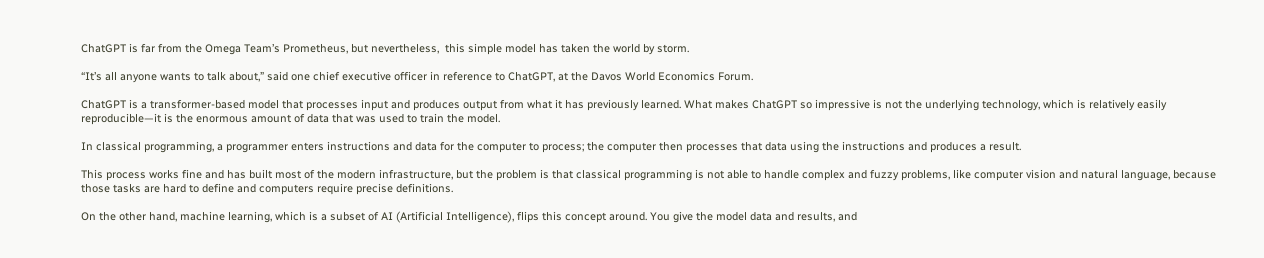ChatGPT is far from the Omega Team’s Prometheus, but nevertheless,  this simple model has taken the world by storm.

“It’s all anyone wants to talk about,” said one chief executive officer in reference to ChatGPT, at the Davos World Economics Forum.

ChatGPT is a transformer-based model that processes input and produces output from what it has previously learned. What makes ChatGPT so impressive is not the underlying technology, which is relatively easily reproducible—it is the enormous amount of data that was used to train the model.

In classical programming, a programmer enters instructions and data for the computer to process; the computer then processes that data using the instructions and produces a result.

This process works fine and has built most of the modern infrastructure, but the problem is that classical programming is not able to handle complex and fuzzy problems, like computer vision and natural language, because those tasks are hard to define and computers require precise definitions.

On the other hand, machine learning, which is a subset of AI (Artificial Intelligence), flips this concept around. You give the model data and results, and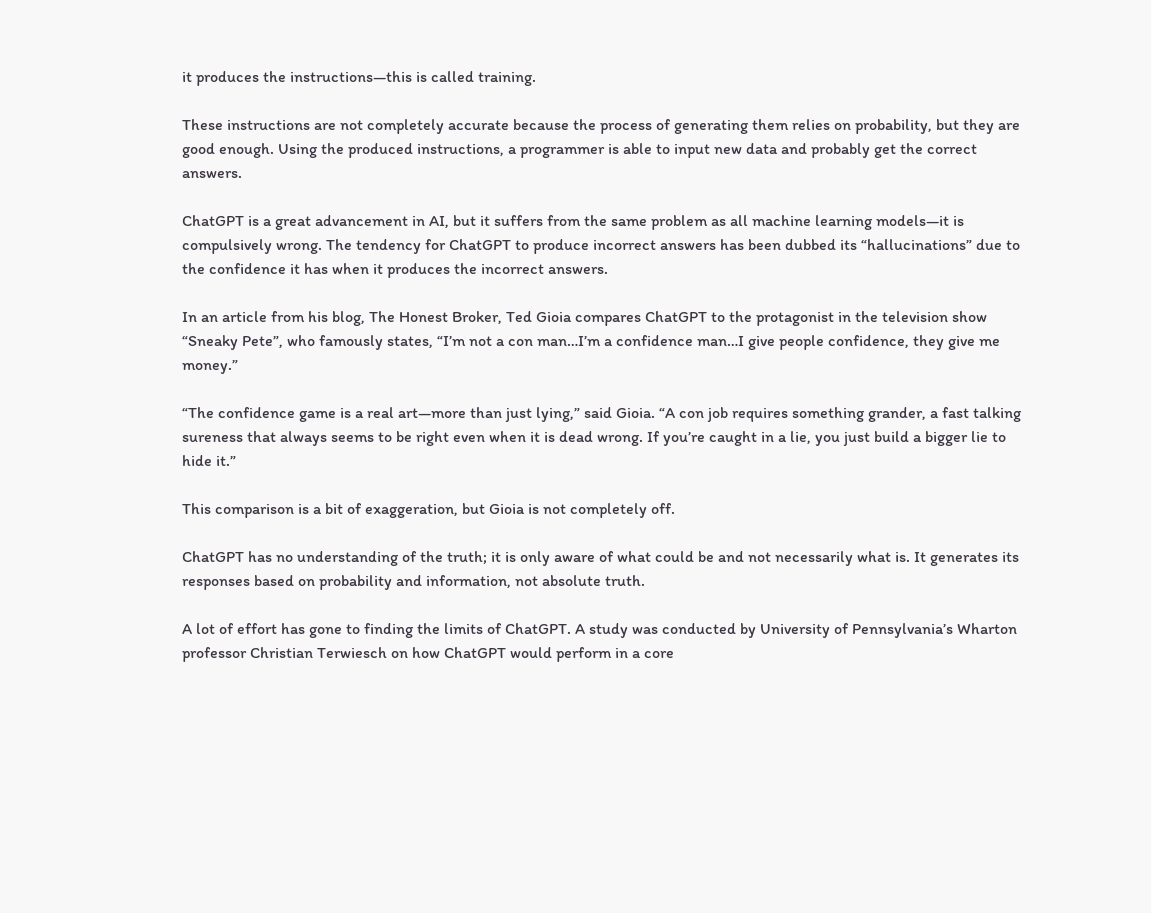it produces the instructions—this is called training.

These instructions are not completely accurate because the process of generating them relies on probability, but they are good enough. Using the produced instructions, a programmer is able to input new data and probably get the correct answers.

ChatGPT is a great advancement in AI, but it suffers from the same problem as all machine learning models—it is compulsively wrong. The tendency for ChatGPT to produce incorrect answers has been dubbed its “hallucinations” due to the confidence it has when it produces the incorrect answers.

In an article from his blog, The Honest Broker, Ted Gioia compares ChatGPT to the protagonist in the television show “Sneaky Pete”, who famously states, “I’m not a con man…I’m a confidence man…I give people confidence, they give me money.”

“The confidence game is a real art—more than just lying,” said Gioia. “A con job requires something grander, a fast talking sureness that always seems to be right even when it is dead wrong. If you’re caught in a lie, you just build a bigger lie to hide it.”

This comparison is a bit of exaggeration, but Gioia is not completely off.

ChatGPT has no understanding of the truth; it is only aware of what could be and not necessarily what is. It generates its responses based on probability and information, not absolute truth.

A lot of effort has gone to finding the limits of ChatGPT. A study was conducted by University of Pennsylvania’s Wharton professor Christian Terwiesch on how ChatGPT would perform in a core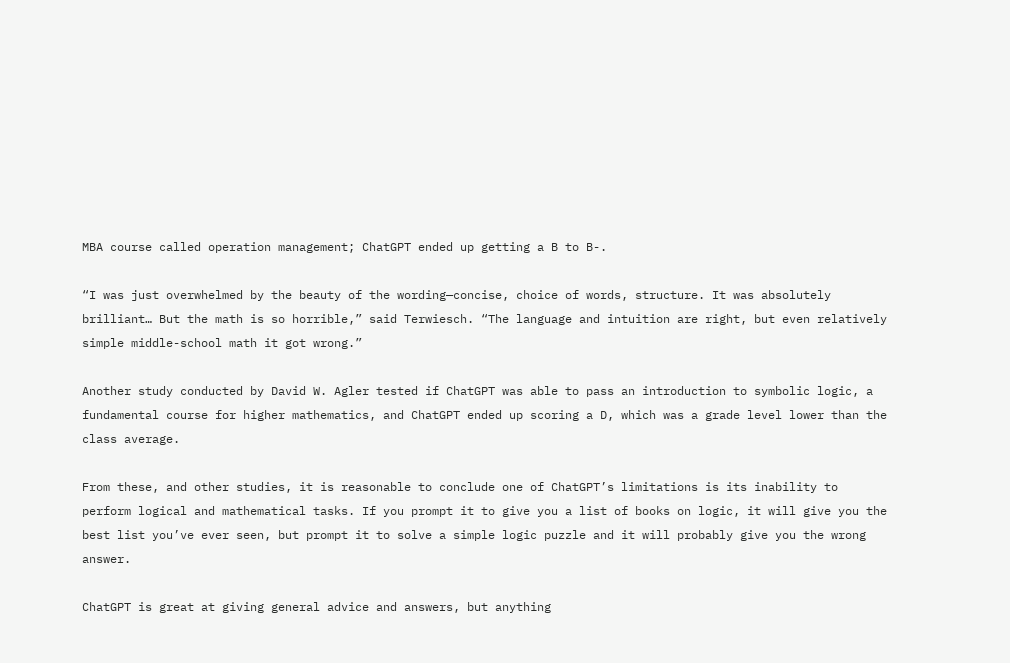MBA course called operation management; ChatGPT ended up getting a B to B-.

“I was just overwhelmed by the beauty of the wording—concise, choice of words, structure. It was absolutely brilliant… But the math is so horrible,” said Terwiesch. “The language and intuition are right, but even relatively simple middle-school math it got wrong.”

Another study conducted by David W. Agler tested if ChatGPT was able to pass an introduction to symbolic logic, a fundamental course for higher mathematics, and ChatGPT ended up scoring a D, which was a grade level lower than the class average.

From these, and other studies, it is reasonable to conclude one of ChatGPT’s limitations is its inability to perform logical and mathematical tasks. If you prompt it to give you a list of books on logic, it will give you the best list you’ve ever seen, but prompt it to solve a simple logic puzzle and it will probably give you the wrong answer.

ChatGPT is great at giving general advice and answers, but anything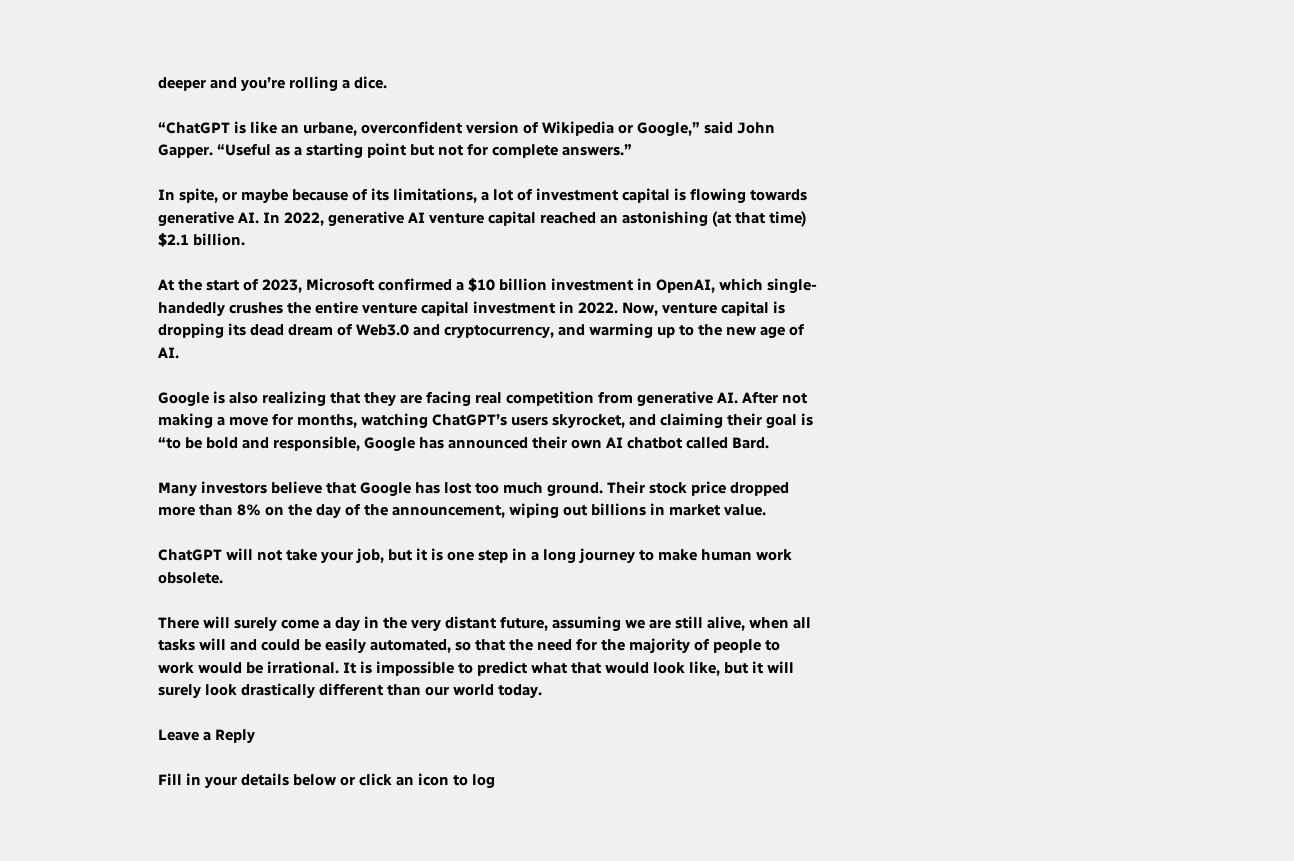deeper and you’re rolling a dice.

“ChatGPT is like an urbane, overconfident version of Wikipedia or Google,” said John Gapper. “Useful as a starting point but not for complete answers.”

In spite, or maybe because of its limitations, a lot of investment capital is flowing towards generative AI. In 2022, generative AI venture capital reached an astonishing (at that time) $2.1 billion.

At the start of 2023, Microsoft confirmed a $10 billion investment in OpenAI, which single-handedly crushes the entire venture capital investment in 2022. Now, venture capital is dropping its dead dream of Web3.0 and cryptocurrency, and warming up to the new age of AI.

Google is also realizing that they are facing real competition from generative AI. After not making a move for months, watching ChatGPT’s users skyrocket, and claiming their goal is “to be bold and responsible, Google has announced their own AI chatbot called Bard.

Many investors believe that Google has lost too much ground. Their stock price dropped more than 8% on the day of the announcement, wiping out billions in market value.

ChatGPT will not take your job, but it is one step in a long journey to make human work obsolete.

There will surely come a day in the very distant future, assuming we are still alive, when all tasks will and could be easily automated, so that the need for the majority of people to work would be irrational. It is impossible to predict what that would look like, but it will surely look drastically different than our world today.

Leave a Reply

Fill in your details below or click an icon to log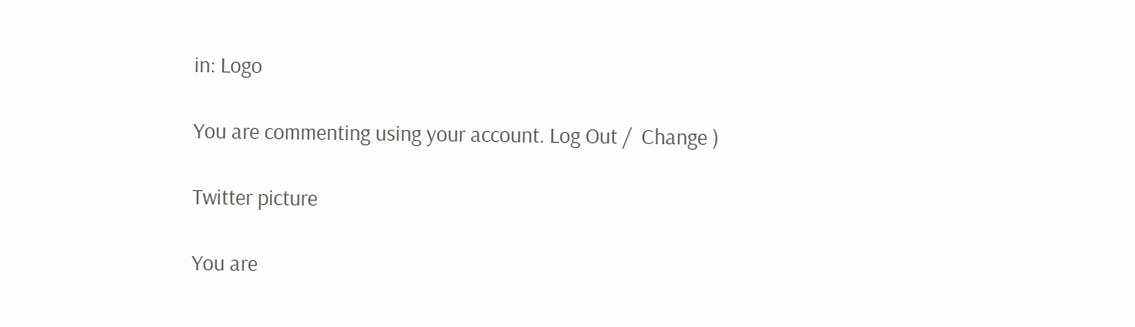in: Logo

You are commenting using your account. Log Out /  Change )

Twitter picture

You are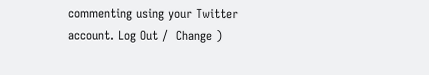commenting using your Twitter account. Log Out /  Change )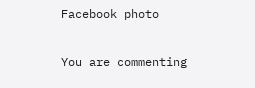Facebook photo

You are commenting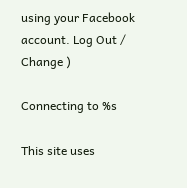using your Facebook account. Log Out /  Change )

Connecting to %s

This site uses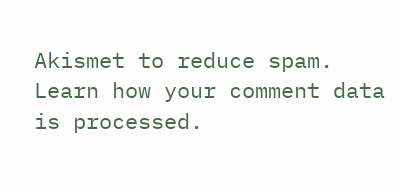Akismet to reduce spam. Learn how your comment data is processed.